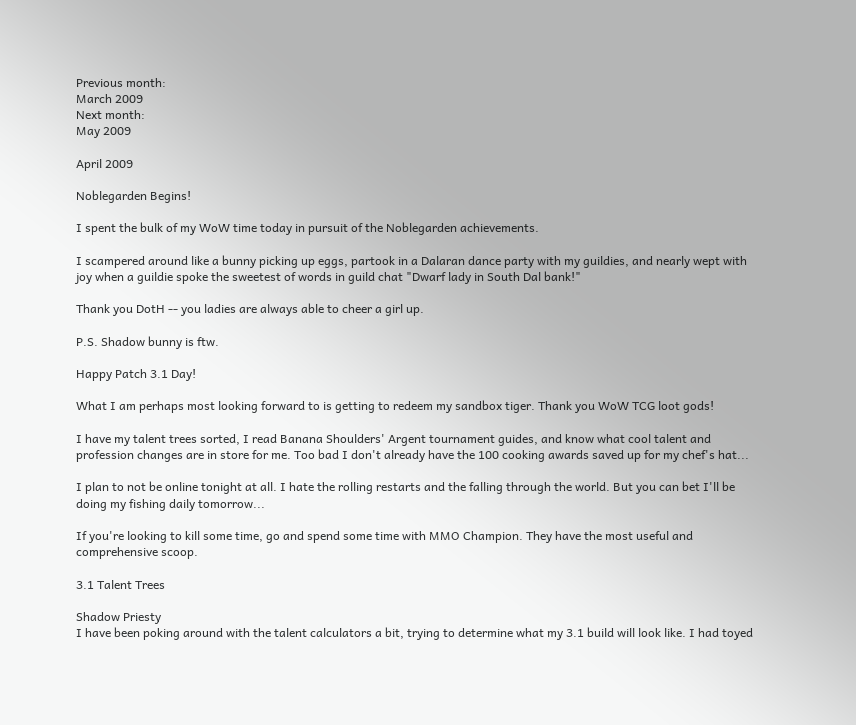Previous month:
March 2009
Next month:
May 2009

April 2009

Noblegarden Begins!

I spent the bulk of my WoW time today in pursuit of the Noblegarden achievements.

I scampered around like a bunny picking up eggs, partook in a Dalaran dance party with my guildies, and nearly wept with joy when a guildie spoke the sweetest of words in guild chat "Dwarf lady in South Dal bank!"

Thank you DotH -- you ladies are always able to cheer a girl up.

P.S. Shadow bunny is ftw.

Happy Patch 3.1 Day!

What I am perhaps most looking forward to is getting to redeem my sandbox tiger. Thank you WoW TCG loot gods!

I have my talent trees sorted, I read Banana Shoulders' Argent tournament guides, and know what cool talent and profession changes are in store for me. Too bad I don't already have the 100 cooking awards saved up for my chef's hat...

I plan to not be online tonight at all. I hate the rolling restarts and the falling through the world. But you can bet I'll be doing my fishing daily tomorrow...

If you're looking to kill some time, go and spend some time with MMO Champion. They have the most useful and comprehensive scoop.

3.1 Talent Trees

Shadow Priesty
I have been poking around with the talent calculators a bit, trying to determine what my 3.1 build will look like. I had toyed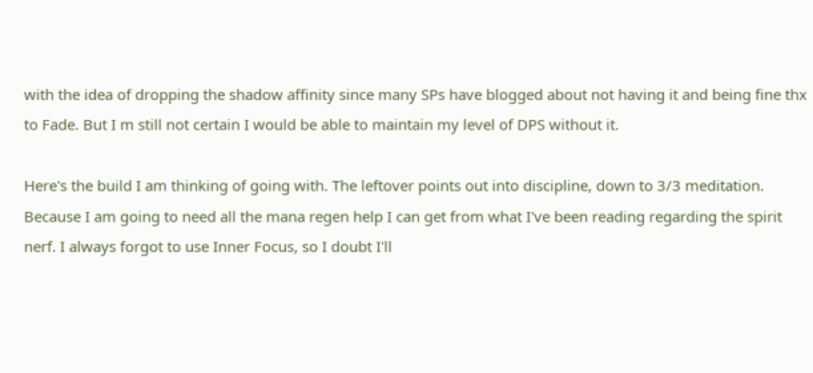with the idea of dropping the shadow affinity since many SPs have blogged about not having it and being fine thx to Fade. But I m still not certain I would be able to maintain my level of DPS without it.

Here's the build I am thinking of going with. The leftover points out into discipline, down to 3/3 meditation. Because I am going to need all the mana regen help I can get from what I've been reading regarding the spirit nerf. I always forgot to use Inner Focus, so I doubt I'll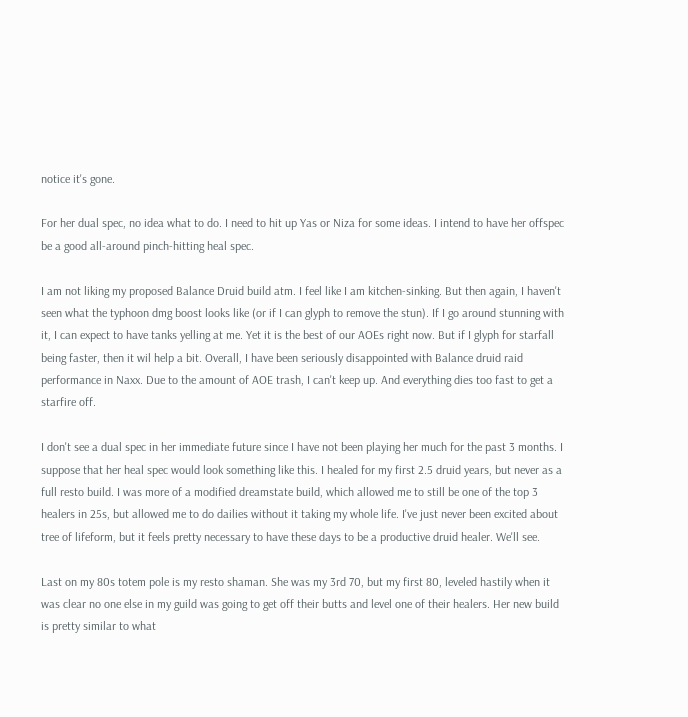notice it's gone.

For her dual spec, no idea what to do. I need to hit up Yas or Niza for some ideas. I intend to have her offspec be a good all-around pinch-hitting heal spec.

I am not liking my proposed Balance Druid build atm. I feel like I am kitchen-sinking. But then again, I haven't seen what the typhoon dmg boost looks like (or if I can glyph to remove the stun). If I go around stunning with it, I can expect to have tanks yelling at me. Yet it is the best of our AOEs right now. But if I glyph for starfall being faster, then it wil help a bit. Overall, I have been seriously disappointed with Balance druid raid performance in Naxx. Due to the amount of AOE trash, I can't keep up. And everything dies too fast to get a starfire off.

I don't see a dual spec in her immediate future since I have not been playing her much for the past 3 months. I suppose that her heal spec would look something like this. I healed for my first 2.5 druid years, but never as a full resto build. I was more of a modified dreamstate build, which allowed me to still be one of the top 3 healers in 25s, but allowed me to do dailies without it taking my whole life. I've just never been excited about tree of lifeform, but it feels pretty necessary to have these days to be a productive druid healer. We'll see.

Last on my 80s totem pole is my resto shaman. She was my 3rd 70, but my first 80, leveled hastily when it was clear no one else in my guild was going to get off their butts and level one of their healers. Her new build is pretty similar to what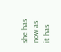she has now as it has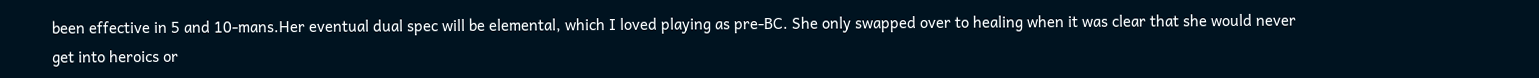been effective in 5 and 10-mans.Her eventual dual spec will be elemental, which I loved playing as pre-BC. She only swapped over to healing when it was clear that she would never get into heroics or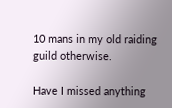10 mans in my old raiding guild otherwise.

Have I missed anything